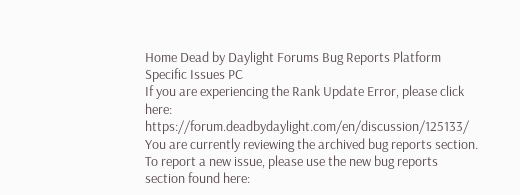Home Dead by Daylight Forums Bug Reports Platform Specific Issues PC
If you are experiencing the Rank Update Error, please click here: https://forum.deadbydaylight.com/en/discussion/125133/
You are currently reviewing the archived bug reports section. To report a new issue, please use the new bug reports section found here: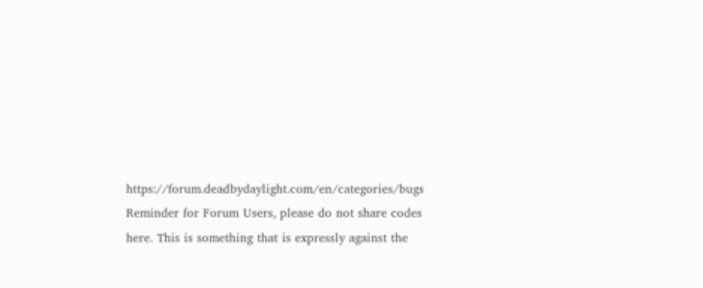https://forum.deadbydaylight.com/en/categories/bugs
Reminder for Forum Users, please do not share codes here. This is something that is expressly against the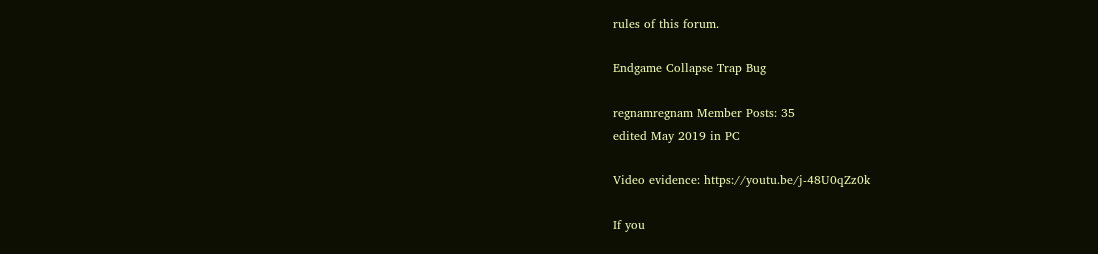rules of this forum.

Endgame Collapse Trap Bug

regnamregnam Member Posts: 35
edited May 2019 in PC

Video evidence: https://youtu.be/j-48U0qZz0k

If you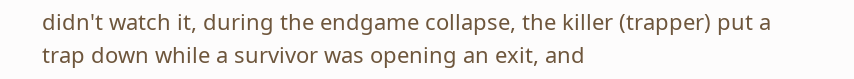didn't watch it, during the endgame collapse, the killer (trapper) put a trap down while a survivor was opening an exit, and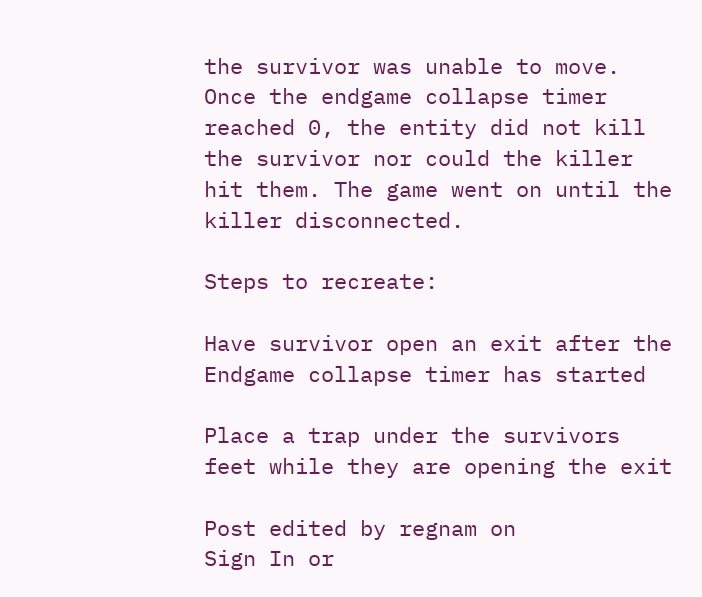the survivor was unable to move. Once the endgame collapse timer reached 0, the entity did not kill the survivor nor could the killer hit them. The game went on until the killer disconnected.

Steps to recreate:

Have survivor open an exit after the Endgame collapse timer has started

Place a trap under the survivors feet while they are opening the exit

Post edited by regnam on
Sign In or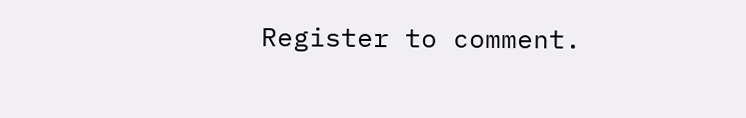Register to comment.